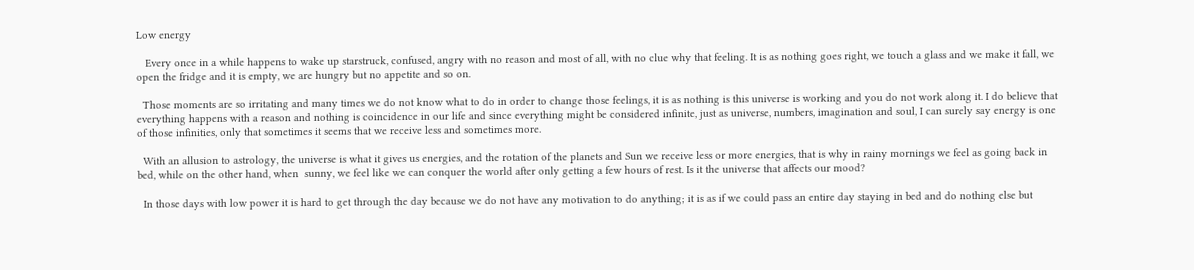Low energy

   Every once in a while happens to wake up starstruck, confused, angry with no reason and most of all, with no clue why that feeling. It is as nothing goes right, we touch a glass and we make it fall, we open the fridge and it is empty, we are hungry but no appetite and so on.

  Those moments are so irritating and many times we do not know what to do in order to change those feelings, it is as nothing is this universe is working and you do not work along it. I do believe that everything happens with a reason and nothing is coincidence in our life and since everything might be considered infinite, just as universe, numbers, imagination and soul, I can surely say energy is one of those infinities, only that sometimes it seems that we receive less and sometimes more.

  With an allusion to astrology, the universe is what it gives us energies, and the rotation of the planets and Sun we receive less or more energies, that is why in rainy mornings we feel as going back in bed, while on the other hand, when  sunny, we feel like we can conquer the world after only getting a few hours of rest. Is it the universe that affects our mood?

  In those days with low power it is hard to get through the day because we do not have any motivation to do anything; it is as if we could pass an entire day staying in bed and do nothing else but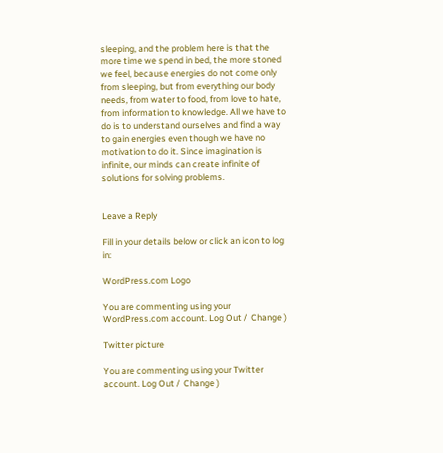sleeping, and the problem here is that the more time we spend in bed, the more stoned we feel, because energies do not come only from sleeping, but from everything our body needs, from water to food, from love to hate, from information to knowledge. All we have to do is to understand ourselves and find a way to gain energies even though we have no motivation to do it. Since imagination is infinite, our minds can create infinite of solutions for solving problems.


Leave a Reply

Fill in your details below or click an icon to log in:

WordPress.com Logo

You are commenting using your WordPress.com account. Log Out /  Change )

Twitter picture

You are commenting using your Twitter account. Log Out /  Change )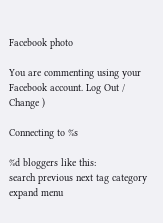Facebook photo

You are commenting using your Facebook account. Log Out /  Change )

Connecting to %s

%d bloggers like this:
search previous next tag category expand menu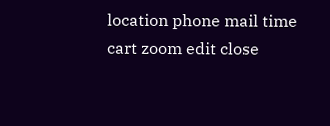location phone mail time cart zoom edit close